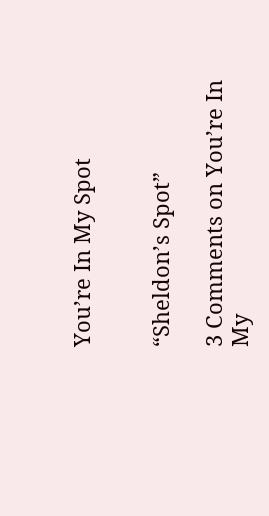You’re In My Spot


“Sheldon’s Spot”

3 Comments on You’re In My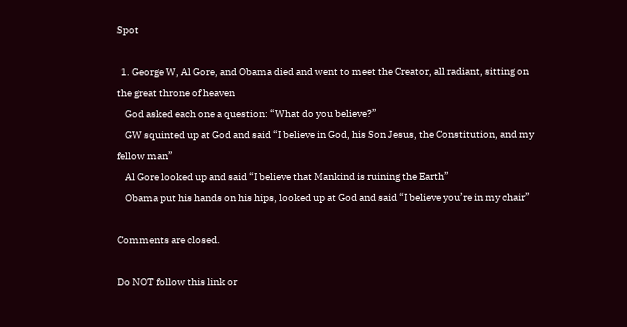Spot

  1. George W, Al Gore, and Obama died and went to meet the Creator, all radiant, sitting on the great throne of heaven
    God asked each one a question: “What do you believe?”
    GW squinted up at God and said “I believe in God, his Son Jesus, the Constitution, and my fellow man”
    Al Gore looked up and said “I believe that Mankind is ruining the Earth”
    Obama put his hands on his hips, looked up at God and said “I believe you’re in my chair”

Comments are closed.

Do NOT follow this link or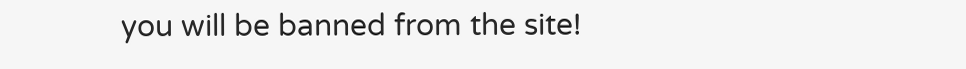you will be banned from the site!